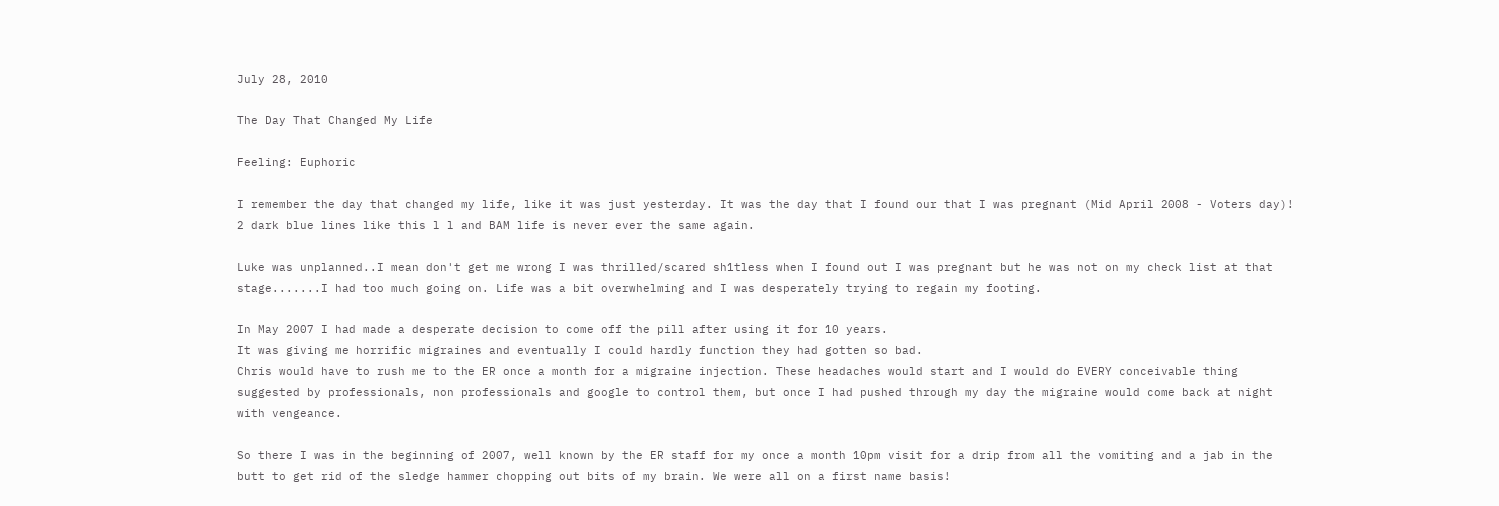July 28, 2010

The Day That Changed My Life

Feeling: Euphoric

I remember the day that changed my life, like it was just yesterday. It was the day that I found our that I was pregnant (Mid April 2008 - Voters day)!
2 dark blue lines like this l l and BAM life is never ever the same again.

Luke was unplanned..I mean don't get me wrong I was thrilled/scared sh1tless when I found out I was pregnant but he was not on my check list at that stage.......I had too much going on. Life was a bit overwhelming and I was desperately trying to regain my footing.

In May 2007 I had made a desperate decision to come off the pill after using it for 10 years.
It was giving me horrific migraines and eventually I could hardly function they had gotten so bad.
Chris would have to rush me to the ER once a month for a migraine injection. These headaches would start and I would do EVERY conceivable thing suggested by professionals, non professionals and google to control them, but once I had pushed through my day the migraine would come back at night with vengeance.

So there I was in the beginning of 2007, well known by the ER staff for my once a month 10pm visit for a drip from all the vomiting and a jab in the butt to get rid of the sledge hammer chopping out bits of my brain. We were all on a first name basis!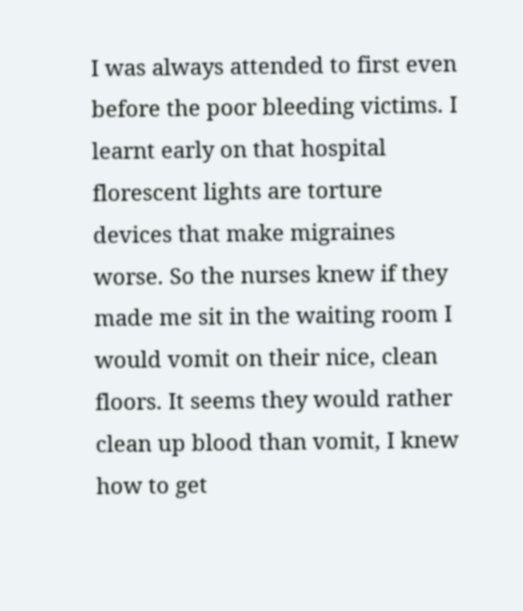I was always attended to first even before the poor bleeding victims. I learnt early on that hospital florescent lights are torture devices that make migraines worse. So the nurses knew if they made me sit in the waiting room I would vomit on their nice, clean floors. It seems they would rather clean up blood than vomit, I knew how to get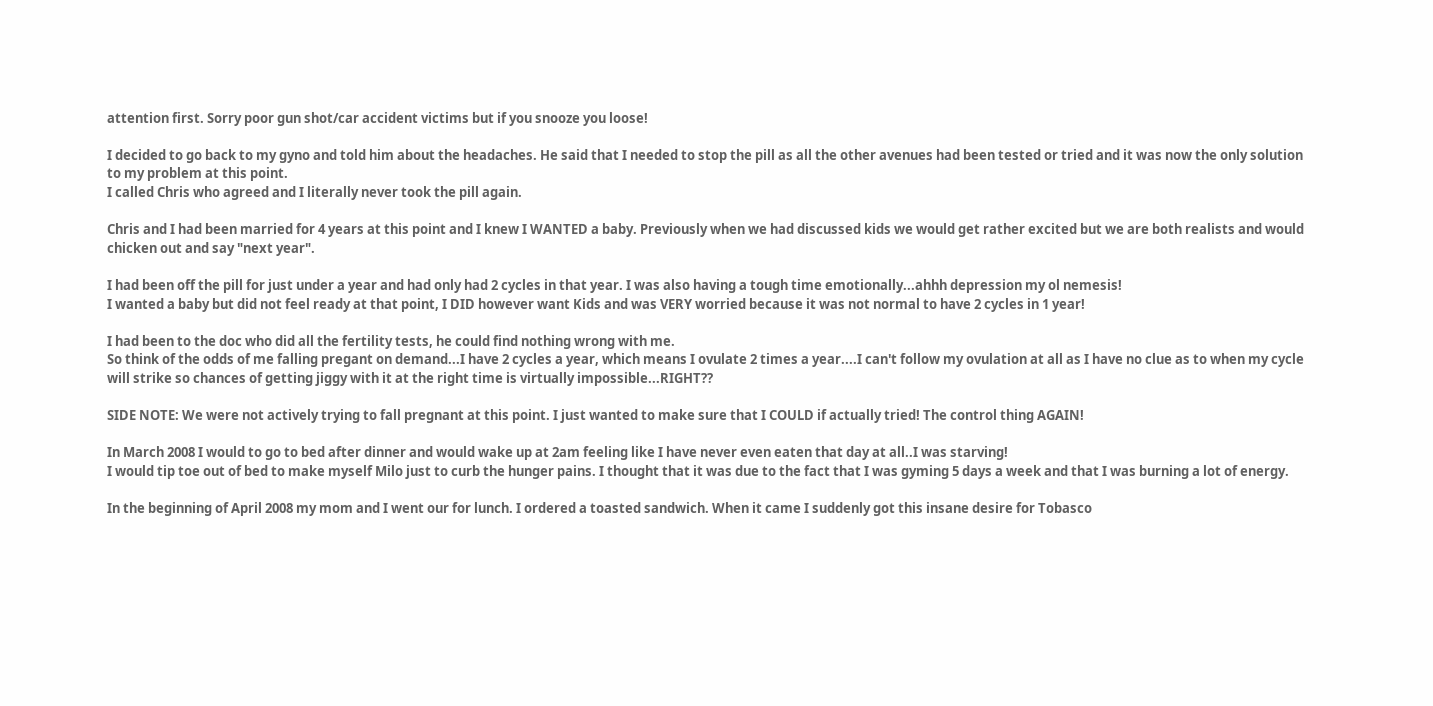attention first. Sorry poor gun shot/car accident victims but if you snooze you loose!

I decided to go back to my gyno and told him about the headaches. He said that I needed to stop the pill as all the other avenues had been tested or tried and it was now the only solution to my problem at this point.
I called Chris who agreed and I literally never took the pill again.

Chris and I had been married for 4 years at this point and I knew I WANTED a baby. Previously when we had discussed kids we would get rather excited but we are both realists and would chicken out and say "next year".

I had been off the pill for just under a year and had only had 2 cycles in that year. I was also having a tough time emotionally...ahhh depression my ol nemesis!
I wanted a baby but did not feel ready at that point, I DID however want Kids and was VERY worried because it was not normal to have 2 cycles in 1 year!

I had been to the doc who did all the fertility tests, he could find nothing wrong with me.
So think of the odds of me falling pregant on demand...I have 2 cycles a year, which means I ovulate 2 times a year....I can't follow my ovulation at all as I have no clue as to when my cycle will strike so chances of getting jiggy with it at the right time is virtually impossible...RIGHT??

SIDE NOTE: We were not actively trying to fall pregnant at this point. I just wanted to make sure that I COULD if actually tried! The control thing AGAIN!

In March 2008 I would to go to bed after dinner and would wake up at 2am feeling like I have never even eaten that day at all..I was starving!
I would tip toe out of bed to make myself Milo just to curb the hunger pains. I thought that it was due to the fact that I was gyming 5 days a week and that I was burning a lot of energy.

In the beginning of April 2008 my mom and I went our for lunch. I ordered a toasted sandwich. When it came I suddenly got this insane desire for Tobasco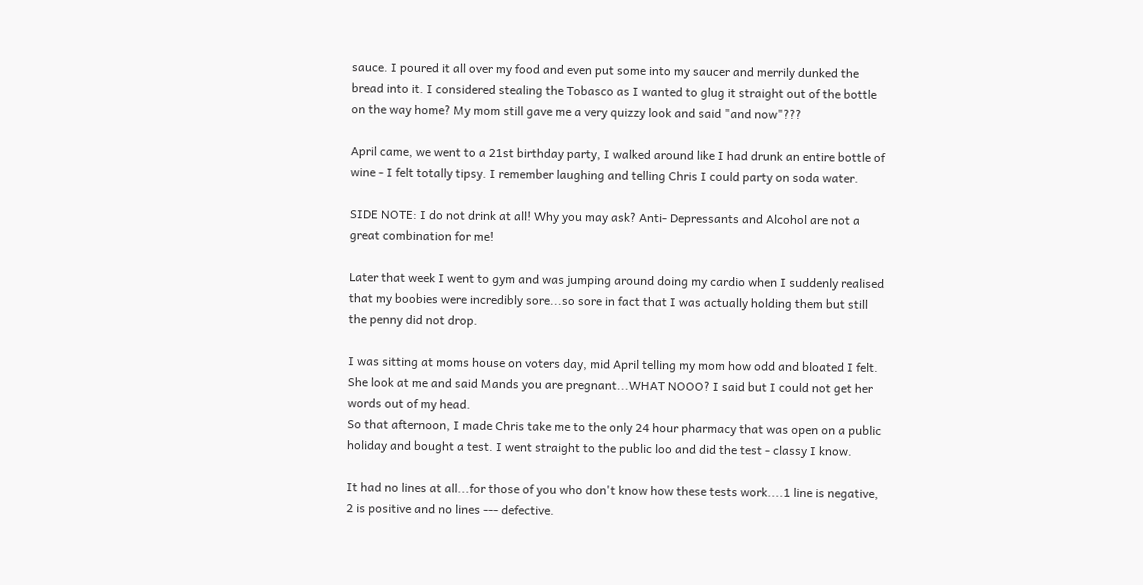sauce. I poured it all over my food and even put some into my saucer and merrily dunked the bread into it. I considered stealing the Tobasco as I wanted to glug it straight out of the bottle on the way home? My mom still gave me a very quizzy look and said "and now"???

April came, we went to a 21st birthday party, I walked around like I had drunk an entire bottle of wine - I felt totally tipsy. I remember laughing and telling Chris I could party on soda water.

SIDE NOTE: I do not drink at all! Why you may ask? Anti- Depressants and Alcohol are not a great combination for me!

Later that week I went to gym and was jumping around doing my cardio when I suddenly realised that my boobies were incredibly sore...so sore in fact that I was actually holding them but still the penny did not drop.

I was sitting at moms house on voters day, mid April telling my mom how odd and bloated I felt. She look at me and said Mands you are pregnant...WHAT NOOO? I said but I could not get her words out of my head.
So that afternoon, I made Chris take me to the only 24 hour pharmacy that was open on a public holiday and bought a test. I went straight to the public loo and did the test - classy I know.

It had no lines at all...for those of you who don't know how these tests work....1 line is negative, 2 is positive and no lines --- defective.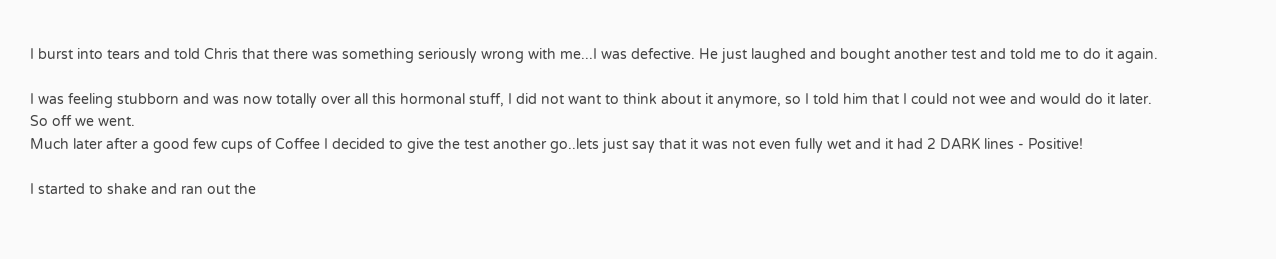I burst into tears and told Chris that there was something seriously wrong with me...I was defective. He just laughed and bought another test and told me to do it again.

I was feeling stubborn and was now totally over all this hormonal stuff, I did not want to think about it anymore, so I told him that I could not wee and would do it later.
So off we went.
Much later after a good few cups of Coffee I decided to give the test another go..lets just say that it was not even fully wet and it had 2 DARK lines - Positive!

I started to shake and ran out the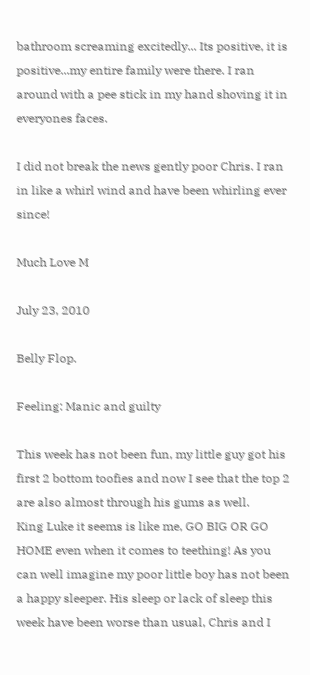bathroom screaming excitedly... Its positive, it is positive...my entire family were there. I ran around with a pee stick in my hand shoving it in everyones faces.

I did not break the news gently poor Chris. I ran in like a whirl wind and have been whirling ever since!

Much Love M

July 23, 2010

Belly Flop.

Feeling: Manic and guilty

This week has not been fun, my little guy got his first 2 bottom toofies and now I see that the top 2 are also almost through his gums as well.
King Luke it seems is like me, GO BIG OR GO HOME even when it comes to teething! As you can well imagine my poor little boy has not been a happy sleeper. His sleep or lack of sleep this week have been worse than usual, Chris and I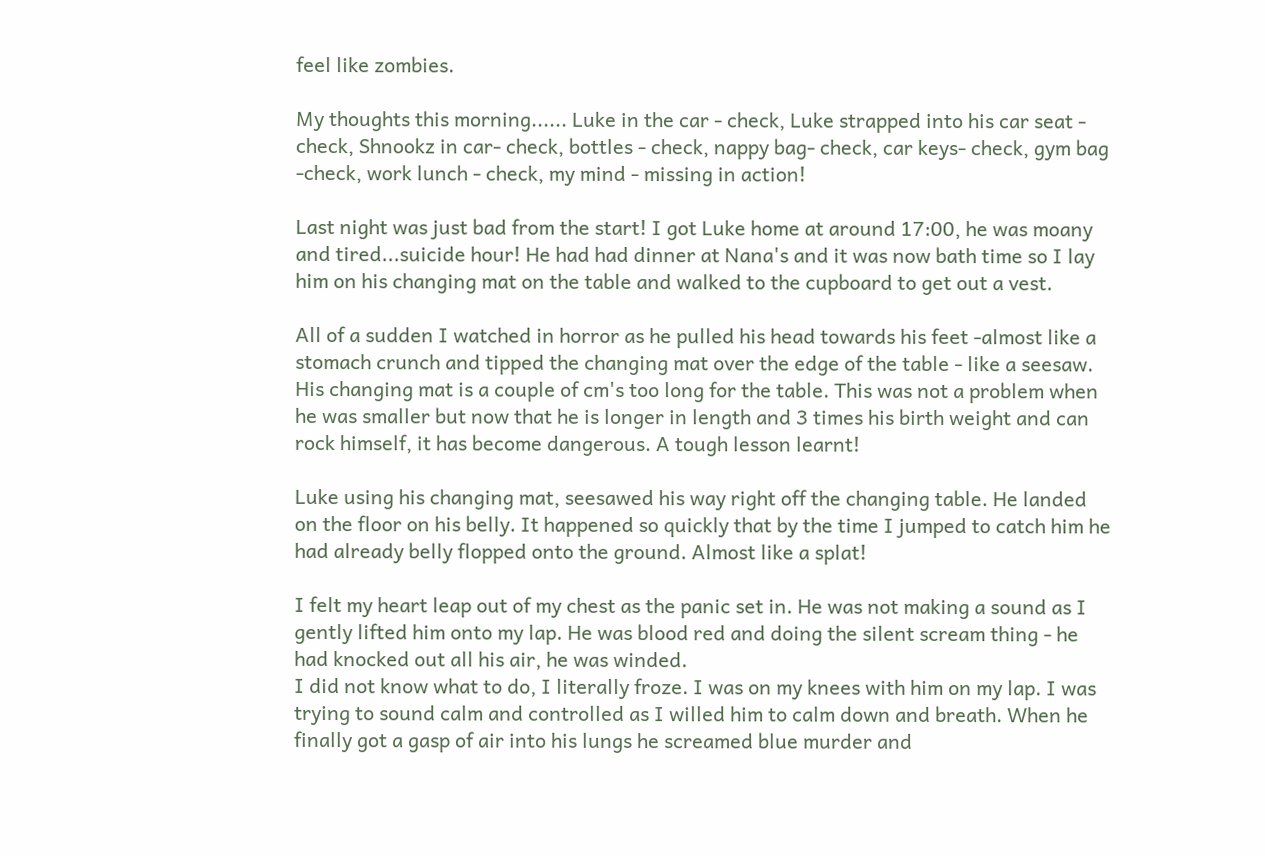feel like zombies.

My thoughts this morning...... Luke in the car - check, Luke strapped into his car seat - check, Shnookz in car- check, bottles - check, nappy bag- check, car keys- check, gym bag -check, work lunch - check, my mind - missing in action!

Last night was just bad from the start! I got Luke home at around 17:00, he was moany and tired...suicide hour! He had had dinner at Nana's and it was now bath time so I lay him on his changing mat on the table and walked to the cupboard to get out a vest.

All of a sudden I watched in horror as he pulled his head towards his feet -almost like a stomach crunch and tipped the changing mat over the edge of the table - like a seesaw. His changing mat is a couple of cm's too long for the table. This was not a problem when he was smaller but now that he is longer in length and 3 times his birth weight and can rock himself, it has become dangerous. A tough lesson learnt!

Luke using his changing mat, seesawed his way right off the changing table. He landed on the floor on his belly. It happened so quickly that by the time I jumped to catch him he had already belly flopped onto the ground. Almost like a splat!

I felt my heart leap out of my chest as the panic set in. He was not making a sound as I gently lifted him onto my lap. He was blood red and doing the silent scream thing - he had knocked out all his air, he was winded.
I did not know what to do, I literally froze. I was on my knees with him on my lap. I was trying to sound calm and controlled as I willed him to calm down and breath. When he finally got a gasp of air into his lungs he screamed blue murder and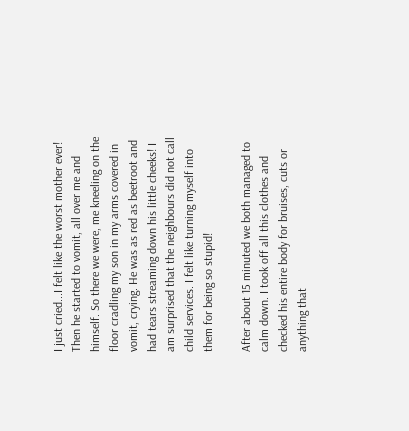I just cried...I felt like the worst mother ever! Then he started to vomit, all over me and himself. So there we were, me kneeling on the floor cradling my son in my arms covered in vomit, crying. He was as red as beetroot and had tears streaming down his little cheeks! I am surprised that the neighbours did not call child services. I felt like turning myself into them for being so stupid!

After about 15 minuted we both managed to calm down. I took off all this clothes and checked his entire body for bruises, cuts or anything that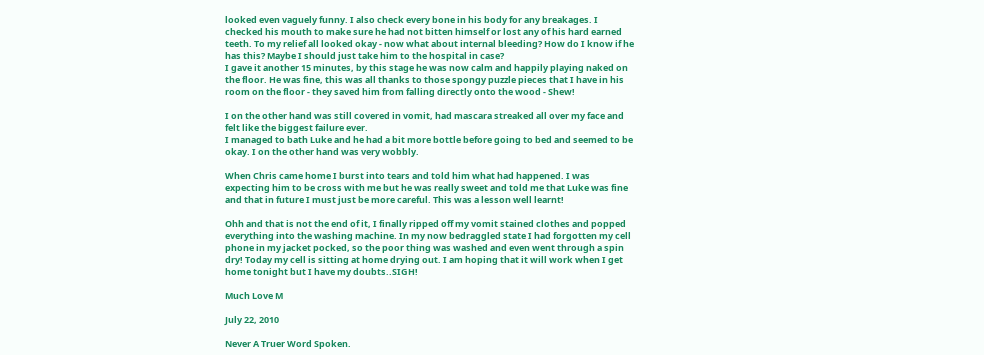looked even vaguely funny. I also check every bone in his body for any breakages. I checked his mouth to make sure he had not bitten himself or lost any of his hard earned teeth. To my relief all looked okay - now what about internal bleeding? How do I know if he has this? Maybe I should just take him to the hospital in case?
I gave it another 15 minutes, by this stage he was now calm and happily playing naked on the floor. He was fine, this was all thanks to those spongy puzzle pieces that I have in his room on the floor - they saved him from falling directly onto the wood - Shew!

I on the other hand was still covered in vomit, had mascara streaked all over my face and felt like the biggest failure ever.
I managed to bath Luke and he had a bit more bottle before going to bed and seemed to be okay. I on the other hand was very wobbly.

When Chris came home I burst into tears and told him what had happened. I was expecting him to be cross with me but he was really sweet and told me that Luke was fine and that in future I must just be more careful. This was a lesson well learnt!

Ohh and that is not the end of it, I finally ripped off my vomit stained clothes and popped everything into the washing machine. In my now bedraggled state I had forgotten my cell phone in my jacket pocked, so the poor thing was washed and even went through a spin dry! Today my cell is sitting at home drying out. I am hoping that it will work when I get home tonight but I have my doubts..SIGH!

Much Love M

July 22, 2010

Never A Truer Word Spoken.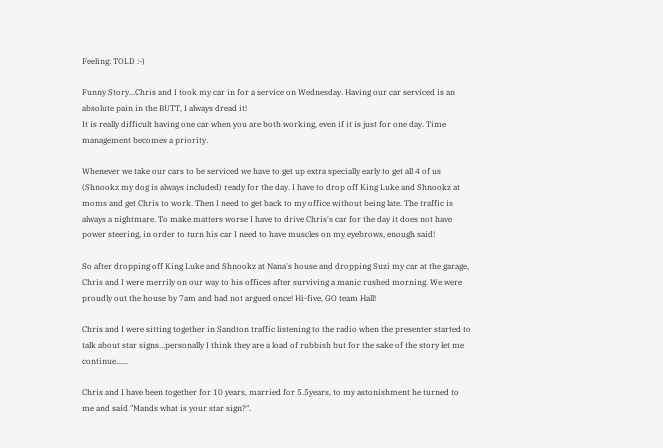Feeling: TOLD :-)

Funny Story...Chris and I took my car in for a service on Wednesday. Having our car serviced is an absolute pain in the BUTT, I always dread it!
It is really difficult having one car when you are both working, even if it is just for one day. Time management becomes a priority.

Whenever we take our cars to be serviced we have to get up extra specially early to get all 4 of us (Shnookz my dog is always included) ready for the day. I have to drop off King Luke and Shnookz at moms and get Chris to work. Then I need to get back to my office without being late. The traffic is always a nightmare. To make matters worse I have to drive Chris's car for the day it does not have power steering, in order to turn his car I need to have muscles on my eyebrows, enough said!

So after dropping off King Luke and Shnookz at Nana's house and dropping Suzi my car at the garage, Chris and I were merrily on our way to his offices after surviving a manic rushed morning. We were proudly out the house by 7am and had not argued once! Hi-five, GO team Hall!

Chris and I were sitting together in Sandton traffic listening to the radio when the presenter started to talk about star signs...personally I think they are a load of rubbish but for the sake of the story let me continue......

Chris and I have been together for 10 years, married for 5.5years, to my astonishment he turned to me and said "Mands what is your star sign?".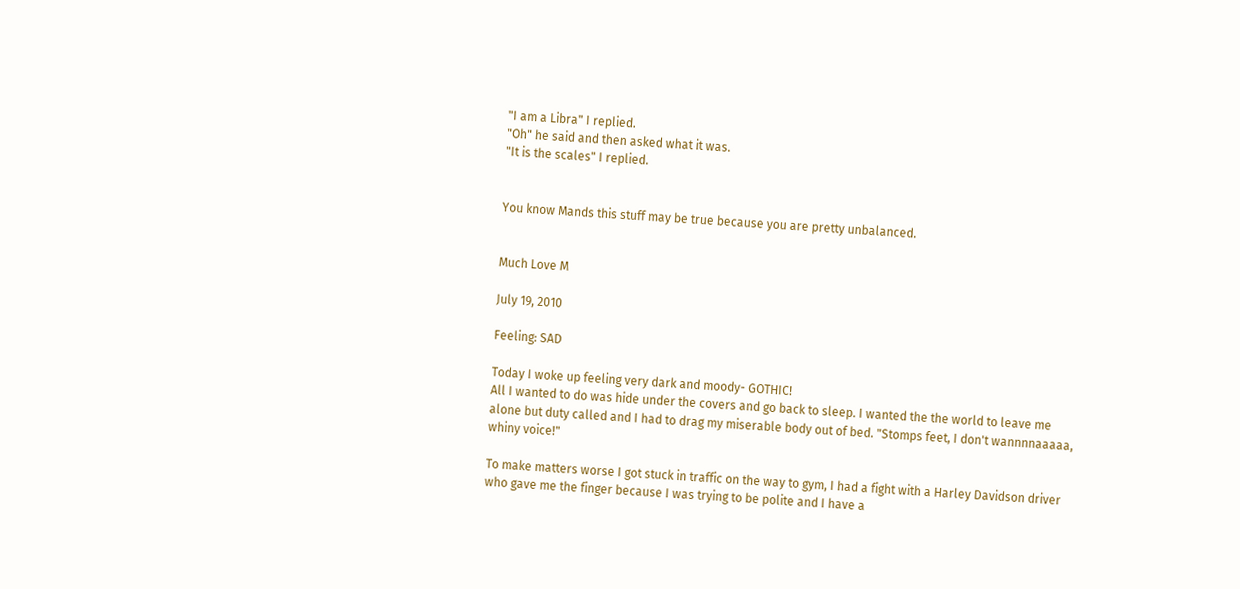"I am a Libra" I replied.
"Oh" he said and then asked what it was.
"It is the scales" I replied.


You know Mands this stuff may be true because you are pretty unbalanced.


Much Love M

July 19, 2010

Feeling: SAD

Today I woke up feeling very dark and moody- GOTHIC!
All I wanted to do was hide under the covers and go back to sleep. I wanted the the world to leave me alone but duty called and I had to drag my miserable body out of bed. "Stomps feet, I don't wannnnaaaaa, whiny voice!"

To make matters worse I got stuck in traffic on the way to gym, I had a fight with a Harley Davidson driver who gave me the finger because I was trying to be polite and I have a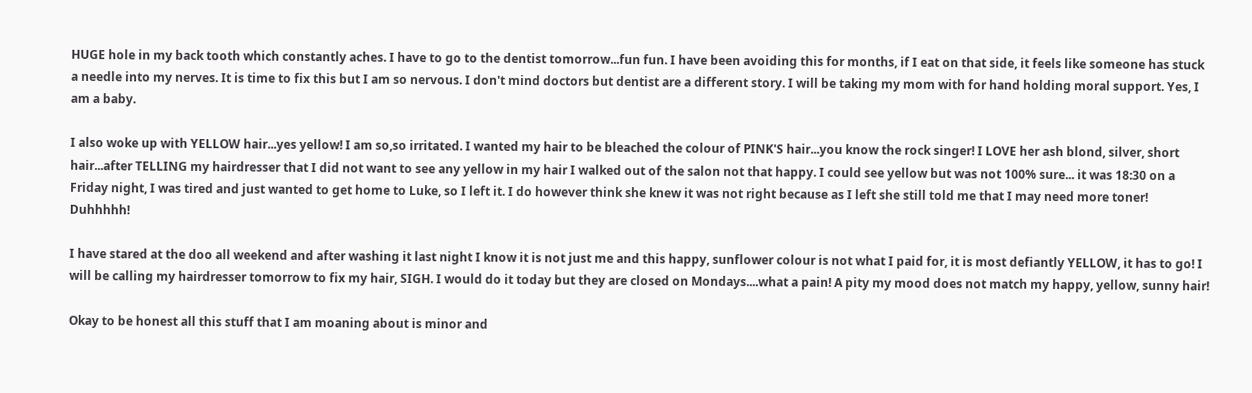HUGE hole in my back tooth which constantly aches. I have to go to the dentist tomorrow...fun fun. I have been avoiding this for months, if I eat on that side, it feels like someone has stuck a needle into my nerves. It is time to fix this but I am so nervous. I don't mind doctors but dentist are a different story. I will be taking my mom with for hand holding moral support. Yes, I am a baby.

I also woke up with YELLOW hair...yes yellow! I am so,so irritated. I wanted my hair to be bleached the colour of PINK'S hair...you know the rock singer! I LOVE her ash blond, silver, short hair...after TELLING my hairdresser that I did not want to see any yellow in my hair I walked out of the salon not that happy. I could see yellow but was not 100% sure... it was 18:30 on a Friday night, I was tired and just wanted to get home to Luke, so I left it. I do however think she knew it was not right because as I left she still told me that I may need more toner! Duhhhhh!

I have stared at the doo all weekend and after washing it last night I know it is not just me and this happy, sunflower colour is not what I paid for, it is most defiantly YELLOW, it has to go! I will be calling my hairdresser tomorrow to fix my hair, SIGH. I would do it today but they are closed on Mondays....what a pain! A pity my mood does not match my happy, yellow, sunny hair!

Okay to be honest all this stuff that I am moaning about is minor and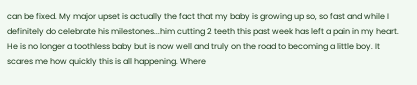can be fixed. My major upset is actually the fact that my baby is growing up so, so fast and while I definitely do celebrate his milestones...him cutting 2 teeth this past week has left a pain in my heart. He is no longer a toothless baby but is now well and truly on the road to becoming a little boy. It scares me how quickly this is all happening. Where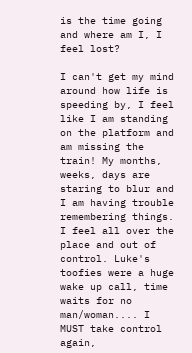is the time going and where am I, I feel lost?

I can't get my mind around how life is speeding by, I feel like I am standing on the platform and am missing the train! My months, weeks, days are staring to blur and I am having trouble remembering things. I feel all over the place and out of control. Luke's toofies were a huge wake up call, time waits for no man/woman.... I MUST take control again,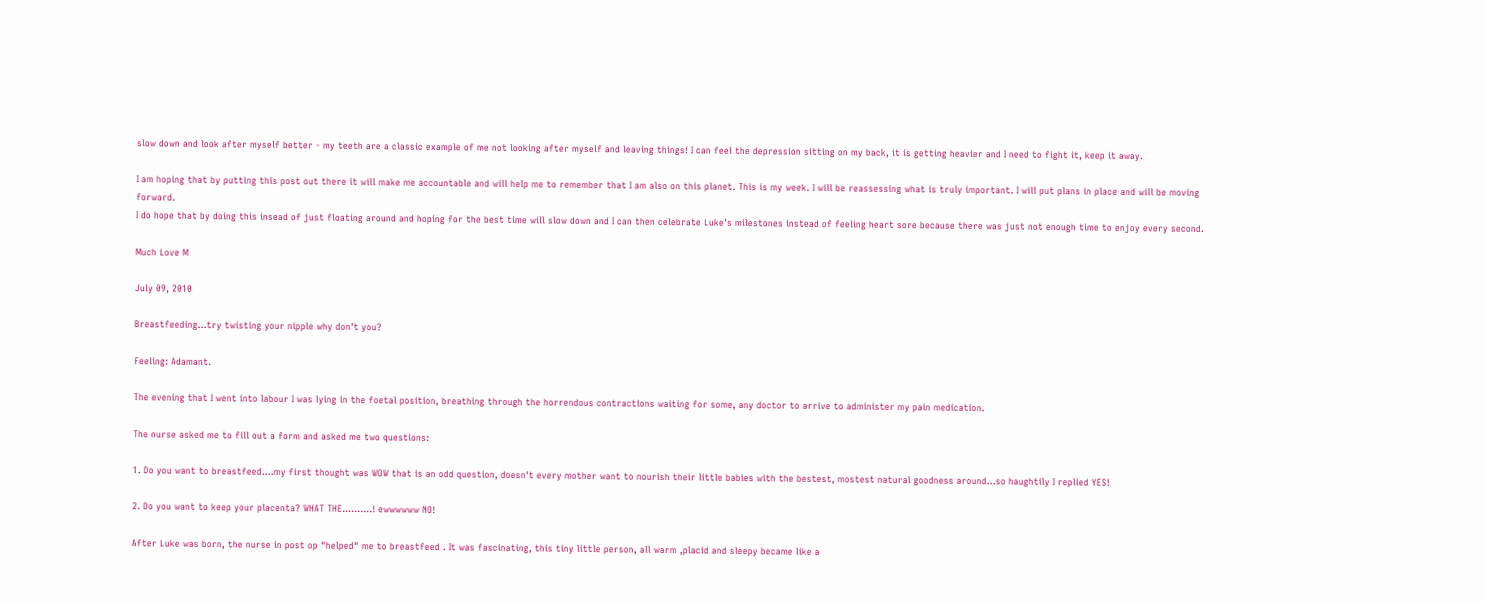slow down and look after myself better - my teeth are a classic example of me not looking after myself and leaving things! I can feel the depression sitting on my back, it is getting heavier and I need to fight it, keep it away.

I am hoping that by putting this post out there it will make me accountable and will help me to remember that I am also on this planet. This is my week. I will be reassessing what is truly important. I will put plans in place and will be moving forward.
I do hope that by doing this insead of just floating around and hoping for the best time will slow down and I can then celebrate Luke's milestones instead of feeling heart sore because there was just not enough time to enjoy every second.

Much Love M

July 09, 2010

Breastfeeding...try twisting your nipple why don't you?

Feeling: Adamant.

The evening that I went into labour I was lying in the foetal position, breathing through the horrendous contractions waiting for some, any doctor to arrive to administer my pain medication.

The nurse asked me to fill out a form and asked me two questions:

1. Do you want to breastfeed....my first thought was WOW that is an odd question, doesn't every mother want to nourish their little babies with the bestest, mostest natural goodness around...so haughtily I replied YES!

2. Do you want to keep your placenta? WHAT THE..........! ewwwwww NO!

After Luke was born, the nurse in post op "helped" me to breastfeed . It was fascinating, this tiny little person, all warm ,placid and sleepy became like a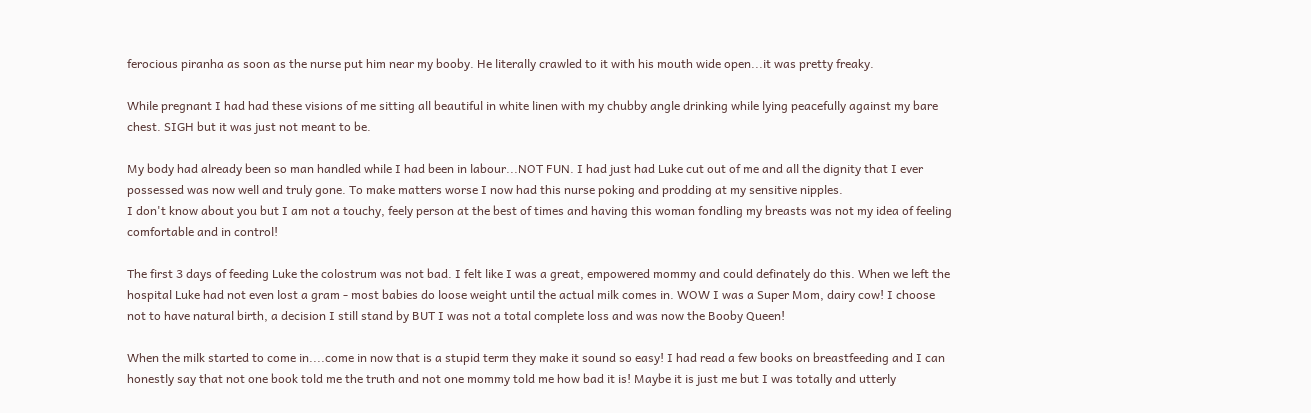ferocious piranha as soon as the nurse put him near my booby. He literally crawled to it with his mouth wide open...it was pretty freaky.

While pregnant I had had these visions of me sitting all beautiful in white linen with my chubby angle drinking while lying peacefully against my bare chest. SIGH but it was just not meant to be.

My body had already been so man handled while I had been in labour...NOT FUN. I had just had Luke cut out of me and all the dignity that I ever possessed was now well and truly gone. To make matters worse I now had this nurse poking and prodding at my sensitive nipples.
I don't know about you but I am not a touchy, feely person at the best of times and having this woman fondling my breasts was not my idea of feeling comfortable and in control!

The first 3 days of feeding Luke the colostrum was not bad. I felt like I was a great, empowered mommy and could definately do this. When we left the hospital Luke had not even lost a gram - most babies do loose weight until the actual milk comes in. WOW I was a Super Mom, dairy cow! I choose not to have natural birth, a decision I still stand by BUT I was not a total complete loss and was now the Booby Queen!

When the milk started to come in....come in now that is a stupid term they make it sound so easy! I had read a few books on breastfeeding and I can honestly say that not one book told me the truth and not one mommy told me how bad it is! Maybe it is just me but I was totally and utterly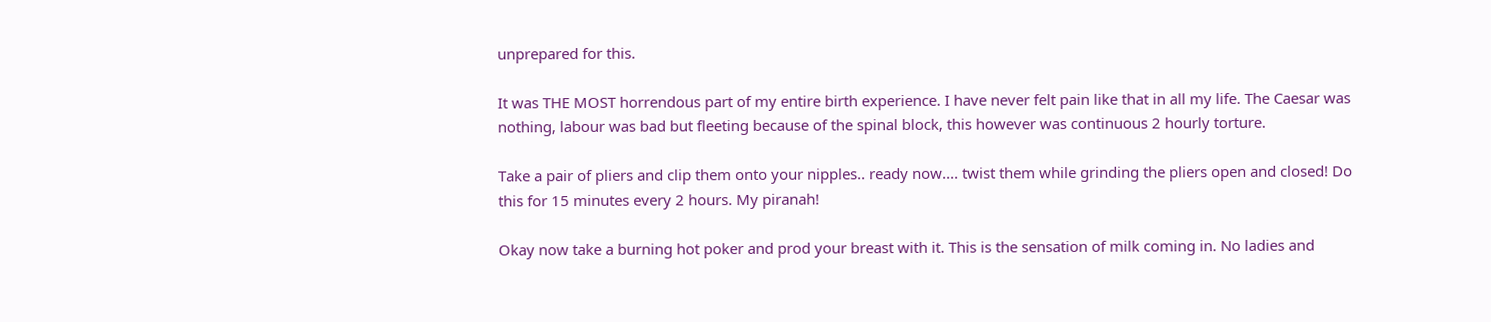unprepared for this.

It was THE MOST horrendous part of my entire birth experience. I have never felt pain like that in all my life. The Caesar was nothing, labour was bad but fleeting because of the spinal block, this however was continuous 2 hourly torture.

Take a pair of pliers and clip them onto your nipples.. ready now.... twist them while grinding the pliers open and closed! Do this for 15 minutes every 2 hours. My piranah!

Okay now take a burning hot poker and prod your breast with it. This is the sensation of milk coming in. No ladies and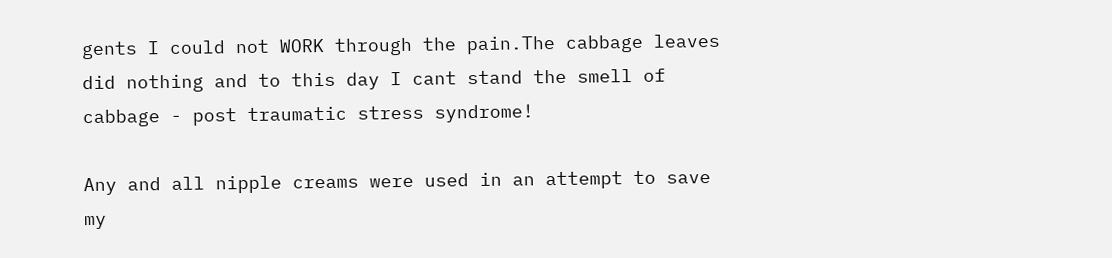gents I could not WORK through the pain.The cabbage leaves did nothing and to this day I cant stand the smell of cabbage - post traumatic stress syndrome!

Any and all nipple creams were used in an attempt to save my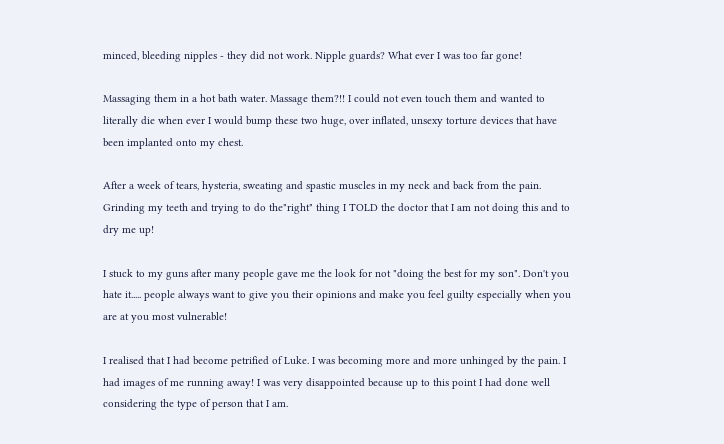minced, bleeding nipples - they did not work. Nipple guards? What ever I was too far gone!

Massaging them in a hot bath water. Massage them?!! I could not even touch them and wanted to literally die when ever I would bump these two huge, over inflated, unsexy torture devices that have been implanted onto my chest.

After a week of tears, hysteria, sweating and spastic muscles in my neck and back from the pain. Grinding my teeth and trying to do the"right" thing I TOLD the doctor that I am not doing this and to dry me up!

I stuck to my guns after many people gave me the look for not "doing the best for my son". Don't you hate it..... people always want to give you their opinions and make you feel guilty especially when you are at you most vulnerable!

I realised that I had become petrified of Luke. I was becoming more and more unhinged by the pain. I had images of me running away! I was very disappointed because up to this point I had done well considering the type of person that I am.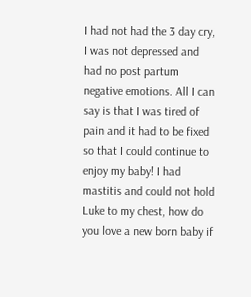I had not had the 3 day cry, I was not depressed and had no post partum negative emotions. All I can say is that I was tired of pain and it had to be fixed so that I could continue to enjoy my baby! I had mastitis and could not hold Luke to my chest, how do you love a new born baby if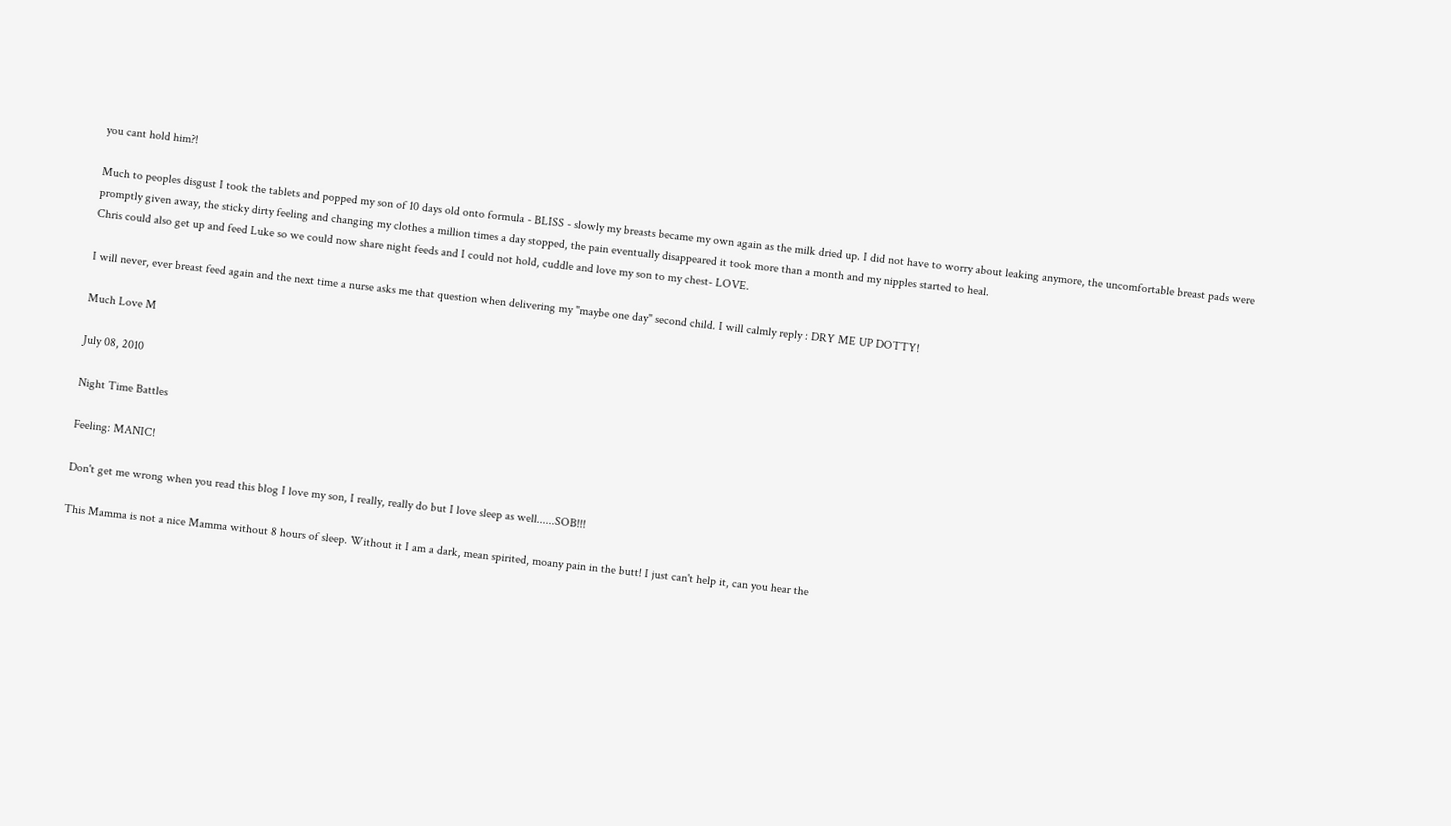you cant hold him?!

Much to peoples disgust I took the tablets and popped my son of 10 days old onto formula - BLISS - slowly my breasts became my own again as the milk dried up. I did not have to worry about leaking anymore, the uncomfortable breast pads were promptly given away, the sticky dirty feeling and changing my clothes a million times a day stopped, the pain eventually disappeared it took more than a month and my nipples started to heal.
Chris could also get up and feed Luke so we could now share night feeds and I could not hold, cuddle and love my son to my chest- LOVE.

I will never, ever breast feed again and the next time a nurse asks me that question when delivering my "maybe one day" second child. I will calmly reply : DRY ME UP DOTTY!

Much Love M

July 08, 2010

Night Time Battles

Feeling: MANIC!

Don't get me wrong when you read this blog I love my son, I really, really do but I love sleep as well......SOB!!!

This Mamma is not a nice Mamma without 8 hours of sleep. Without it I am a dark, mean spirited, moany pain in the butt! I just can't help it, can you hear the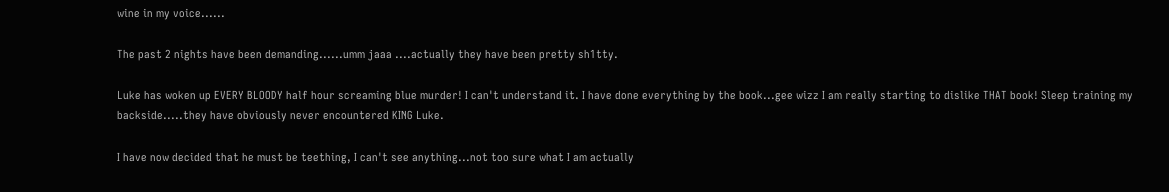wine in my voice......

The past 2 nights have been demanding......umm jaaa ....actually they have been pretty sh1tty.

Luke has woken up EVERY BLOODY half hour screaming blue murder! I can't understand it. I have done everything by the book...gee wizz I am really starting to dislike THAT book! Sleep training my backside.....they have obviously never encountered KING Luke.

I have now decided that he must be teething, I can't see anything...not too sure what I am actually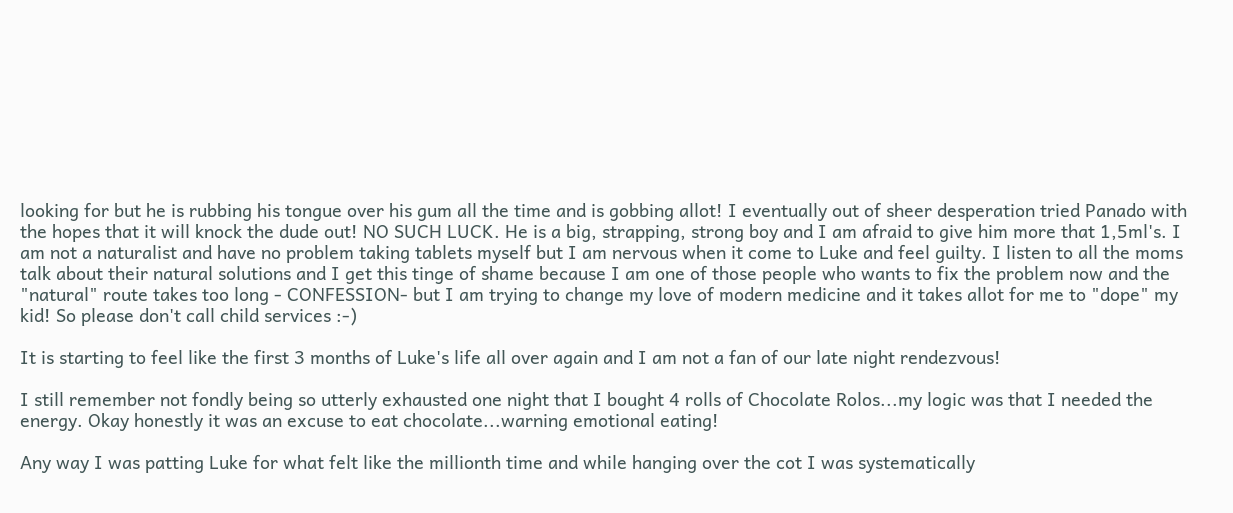looking for but he is rubbing his tongue over his gum all the time and is gobbing allot! I eventually out of sheer desperation tried Panado with the hopes that it will knock the dude out! NO SUCH LUCK. He is a big, strapping, strong boy and I am afraid to give him more that 1,5ml's. I am not a naturalist and have no problem taking tablets myself but I am nervous when it come to Luke and feel guilty. I listen to all the moms talk about their natural solutions and I get this tinge of shame because I am one of those people who wants to fix the problem now and the "natural" route takes too long - CONFESSION- but I am trying to change my love of modern medicine and it takes allot for me to "dope" my kid! So please don't call child services :-)

It is starting to feel like the first 3 months of Luke's life all over again and I am not a fan of our late night rendezvous!

I still remember not fondly being so utterly exhausted one night that I bought 4 rolls of Chocolate Rolos...my logic was that I needed the energy. Okay honestly it was an excuse to eat chocolate...warning emotional eating!

Any way I was patting Luke for what felt like the millionth time and while hanging over the cot I was systematically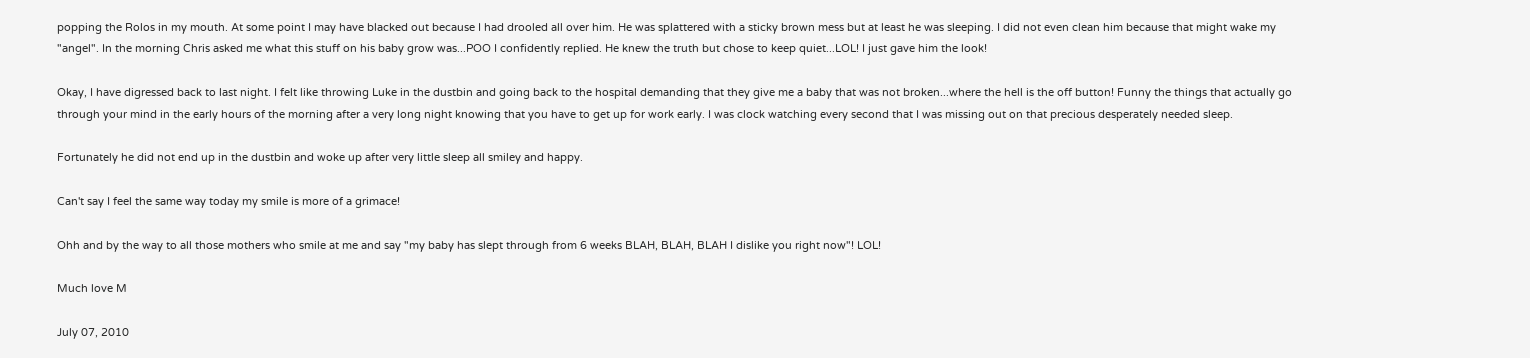popping the Rolos in my mouth. At some point I may have blacked out because I had drooled all over him. He was splattered with a sticky brown mess but at least he was sleeping. I did not even clean him because that might wake my "angel". In the morning Chris asked me what this stuff on his baby grow was...POO I confidently replied. He knew the truth but chose to keep quiet...LOL! I just gave him the look!

Okay, I have digressed back to last night. I felt like throwing Luke in the dustbin and going back to the hospital demanding that they give me a baby that was not broken...where the hell is the off button! Funny the things that actually go through your mind in the early hours of the morning after a very long night knowing that you have to get up for work early. I was clock watching every second that I was missing out on that precious desperately needed sleep.

Fortunately he did not end up in the dustbin and woke up after very little sleep all smiley and happy.

Can't say I feel the same way today my smile is more of a grimace!

Ohh and by the way to all those mothers who smile at me and say "my baby has slept through from 6 weeks BLAH, BLAH, BLAH I dislike you right now"! LOL!

Much love M

July 07, 2010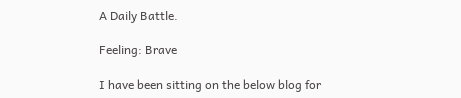A Daily Battle.

Feeling: Brave

I have been sitting on the below blog for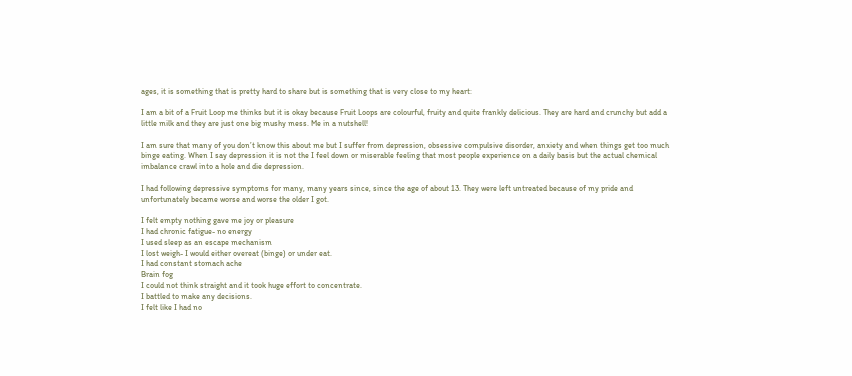ages, it is something that is pretty hard to share but is something that is very close to my heart:

I am a bit of a Fruit Loop me thinks but it is okay because Fruit Loops are colourful, fruity and quite frankly delicious. They are hard and crunchy but add a little milk and they are just one big mushy mess. Me in a nutshell!

I am sure that many of you don’t know this about me but I suffer from depression, obsessive compulsive disorder, anxiety and when things get too much binge eating. When I say depression it is not the I feel down or miserable feeling that most people experience on a daily basis but the actual chemical imbalance crawl into a hole and die depression.

I had following depressive symptoms for many, many years since, since the age of about 13. They were left untreated because of my pride and unfortunately became worse and worse the older I got.

I felt empty nothing gave me joy or pleasure
I had chronic fatigue- no energy
I used sleep as an escape mechanism
I lost weigh- I would either overeat (binge) or under eat.
I had constant stomach ache
Brain fog
I could not think straight and it took huge effort to concentrate.
I battled to make any decisions.
I felt like I had no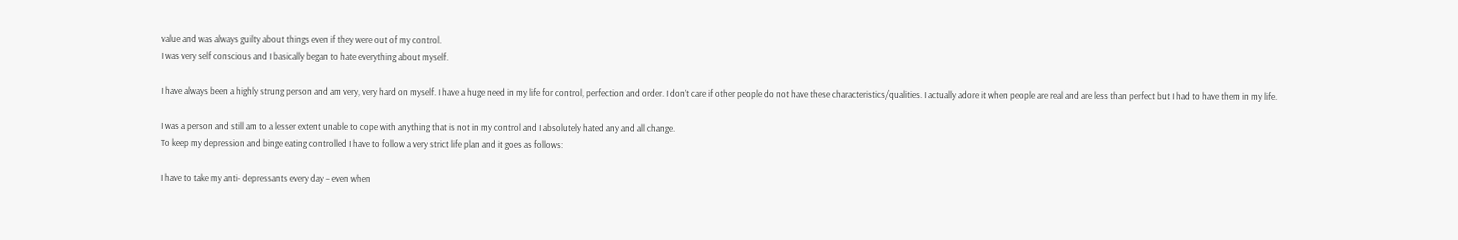value and was always guilty about things even if they were out of my control.
I was very self conscious and I basically began to hate everything about myself.

I have always been a highly strung person and am very, very hard on myself. I have a huge need in my life for control, perfection and order. I don’t care if other people do not have these characteristics/qualities. I actually adore it when people are real and are less than perfect but I had to have them in my life.

I was a person and still am to a lesser extent unable to cope with anything that is not in my control and I absolutely hated any and all change.
To keep my depression and binge eating controlled I have to follow a very strict life plan and it goes as follows:

I have to take my anti- depressants every day – even when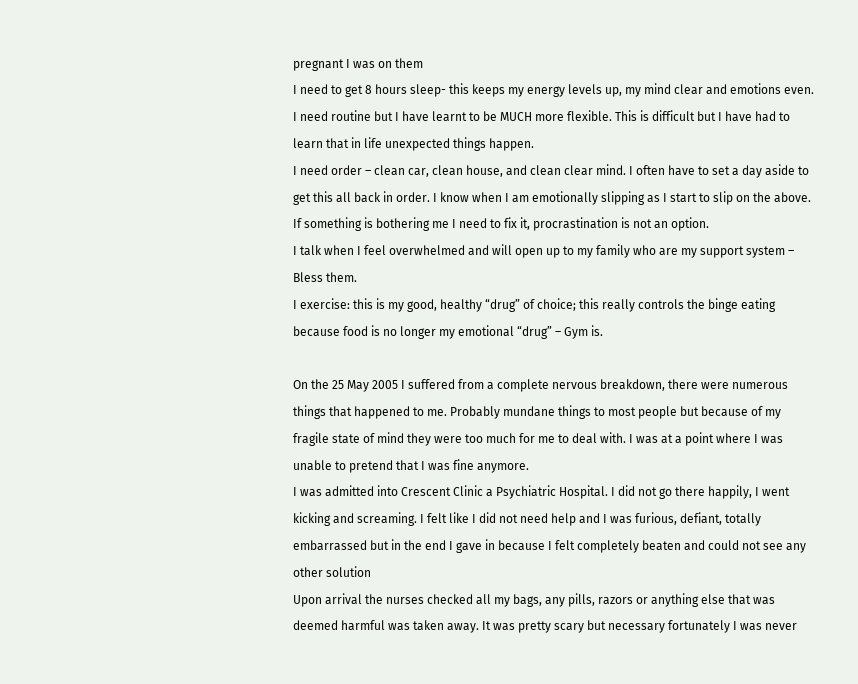pregnant I was on them
I need to get 8 hours sleep- this keeps my energy levels up, my mind clear and emotions even.
I need routine but I have learnt to be MUCH more flexible. This is difficult but I have had to learn that in life unexpected things happen.
I need order – clean car, clean house, and clean clear mind. I often have to set a day aside to get this all back in order. I know when I am emotionally slipping as I start to slip on the above.
If something is bothering me I need to fix it, procrastination is not an option.
I talk when I feel overwhelmed and will open up to my family who are my support system – Bless them.
I exercise: this is my good, healthy “drug” of choice; this really controls the binge eating because food is no longer my emotional “drug” – Gym is.

On the 25 May 2005 I suffered from a complete nervous breakdown, there were numerous things that happened to me. Probably mundane things to most people but because of my fragile state of mind they were too much for me to deal with. I was at a point where I was unable to pretend that I was fine anymore.
I was admitted into Crescent Clinic a Psychiatric Hospital. I did not go there happily, I went kicking and screaming. I felt like I did not need help and I was furious, defiant, totally embarrassed but in the end I gave in because I felt completely beaten and could not see any other solution
Upon arrival the nurses checked all my bags, any pills, razors or anything else that was deemed harmful was taken away. It was pretty scary but necessary fortunately I was never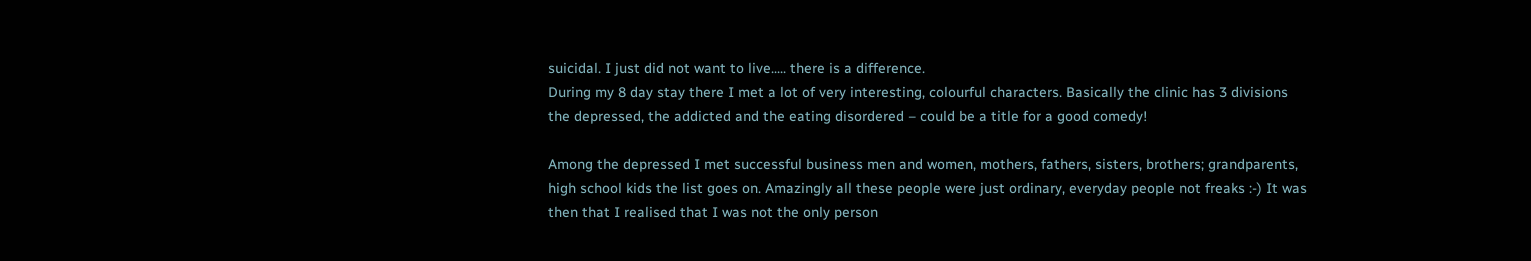suicidal. I just did not want to live..... there is a difference.
During my 8 day stay there I met a lot of very interesting, colourful characters. Basically the clinic has 3 divisions the depressed, the addicted and the eating disordered – could be a title for a good comedy!

Among the depressed I met successful business men and women, mothers, fathers, sisters, brothers; grandparents, high school kids the list goes on. Amazingly all these people were just ordinary, everyday people not freaks :-) It was then that I realised that I was not the only person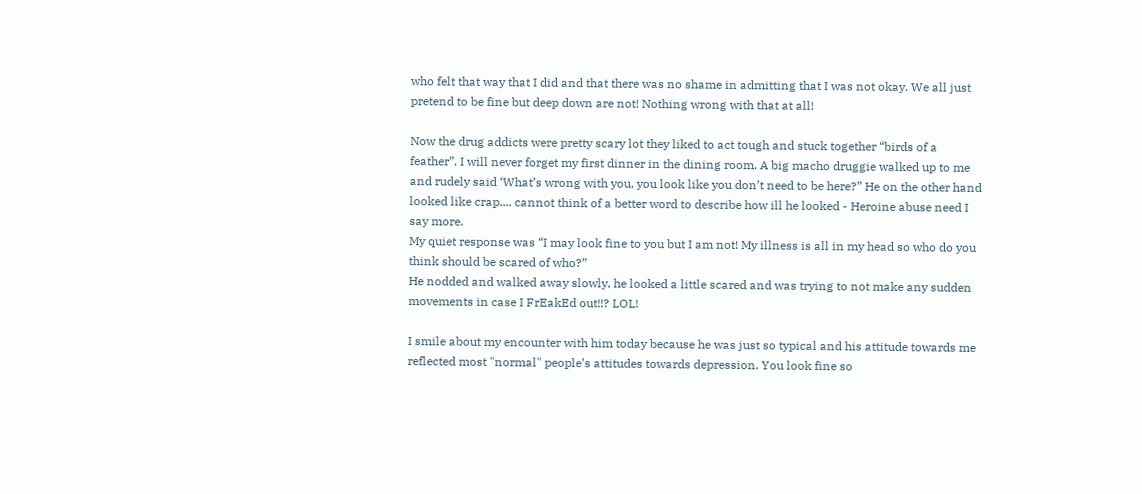who felt that way that I did and that there was no shame in admitting that I was not okay. We all just pretend to be fine but deep down are not! Nothing wrong with that at all!

Now the drug addicts were pretty scary lot they liked to act tough and stuck together “birds of a feather”. I will never forget my first dinner in the dining room. A big macho druggie walked up to me and rudely said ‘What’s wrong with you, you look like you don’t need to be here?” He on the other hand looked like crap.... cannot think of a better word to describe how ill he looked - Heroine abuse need I say more.
My quiet response was “I may look fine to you but I am not! My illness is all in my head so who do you think should be scared of who?”
He nodded and walked away slowly, he looked a little scared and was trying to not make any sudden movements in case I FrEakEd out!!? LOL!

I smile about my encounter with him today because he was just so typical and his attitude towards me reflected most "normal" people’s attitudes towards depression. You look fine so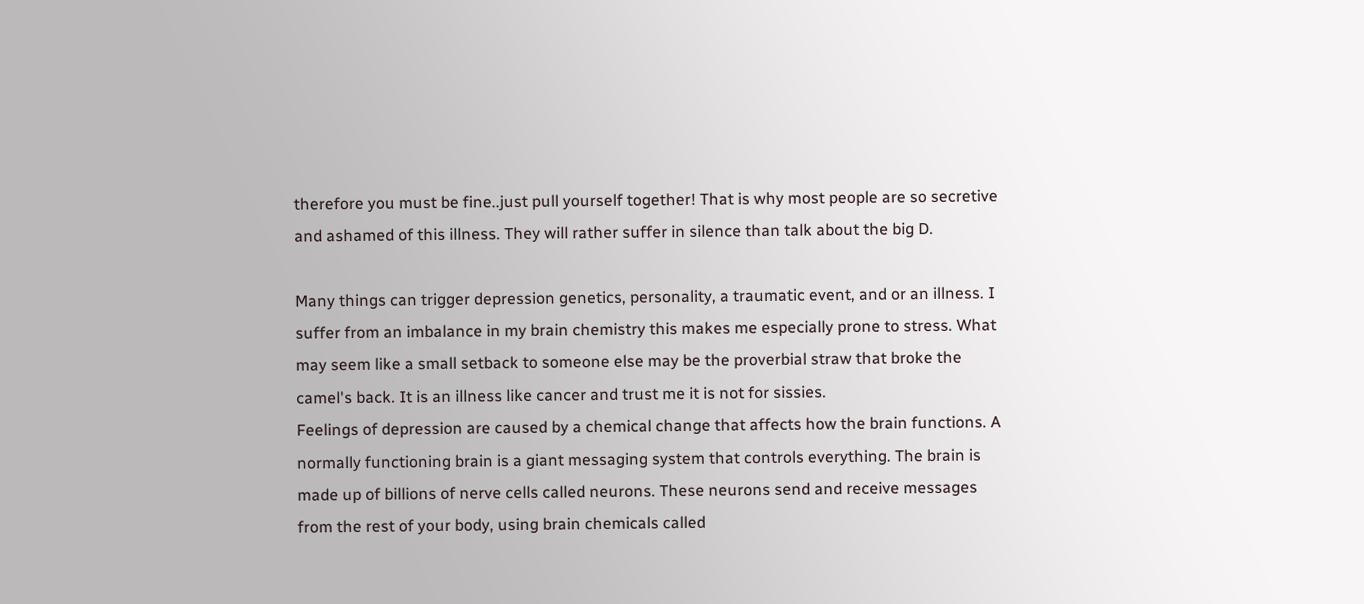therefore you must be fine..just pull yourself together! That is why most people are so secretive and ashamed of this illness. They will rather suffer in silence than talk about the big D.

Many things can trigger depression genetics, personality, a traumatic event, and or an illness. I suffer from an imbalance in my brain chemistry this makes me especially prone to stress. What may seem like a small setback to someone else may be the proverbial straw that broke the camel's back. It is an illness like cancer and trust me it is not for sissies.
Feelings of depression are caused by a chemical change that affects how the brain functions. A normally functioning brain is a giant messaging system that controls everything. The brain is made up of billions of nerve cells called neurons. These neurons send and receive messages from the rest of your body, using brain chemicals called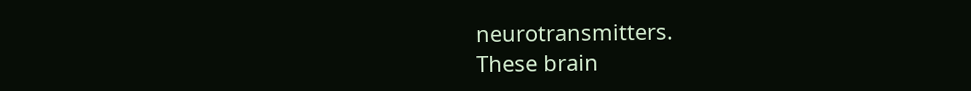neurotransmitters.
These brain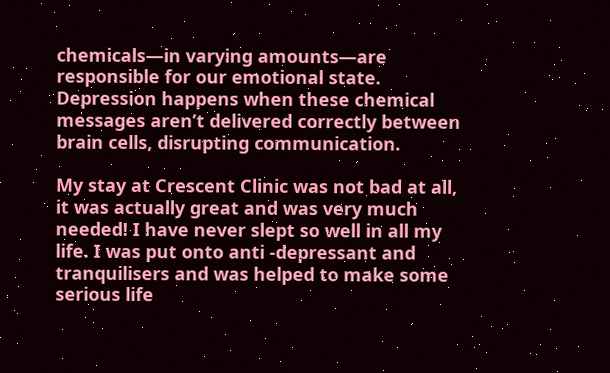chemicals—in varying amounts—are responsible for our emotional state. Depression happens when these chemical messages aren’t delivered correctly between brain cells, disrupting communication.

My stay at Crescent Clinic was not bad at all, it was actually great and was very much needed! I have never slept so well in all my life. I was put onto anti -depressant and tranquilisers and was helped to make some serious life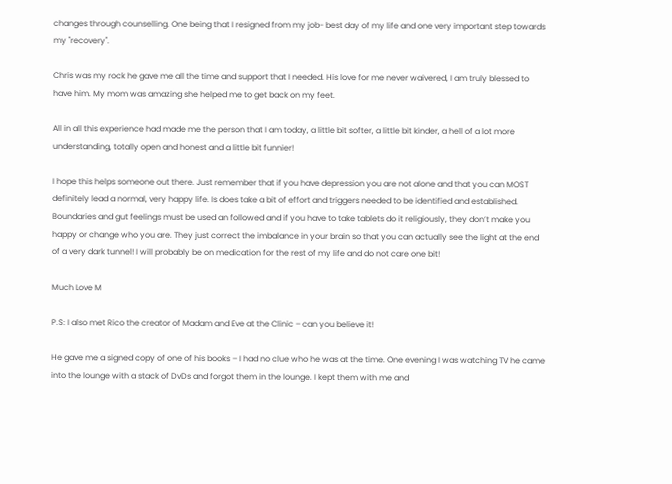changes through counselling. One being that I resigned from my job- best day of my life and one very important step towards my "recovery".

Chris was my rock he gave me all the time and support that I needed. His love for me never waivered, I am truly blessed to have him. My mom was amazing she helped me to get back on my feet.

All in all this experience had made me the person that I am today, a little bit softer, a little bit kinder, a hell of a lot more understanding, totally open and honest and a little bit funnier!

I hope this helps someone out there. Just remember that if you have depression you are not alone and that you can MOST definitely lead a normal, very happy life. Is does take a bit of effort and triggers needed to be identified and established. Boundaries and gut feelings must be used an followed and if you have to take tablets do it religiously, they don’t make you happy or change who you are. They just correct the imbalance in your brain so that you can actually see the light at the end of a very dark tunnel! I will probably be on medication for the rest of my life and do not care one bit!

Much Love M

P.S: I also met Rico the creator of Madam and Eve at the Clinic – can you believe it!

He gave me a signed copy of one of his books – I had no clue who he was at the time. One evening I was watching TV he came into the lounge with a stack of DvDs and forgot them in the lounge. I kept them with me and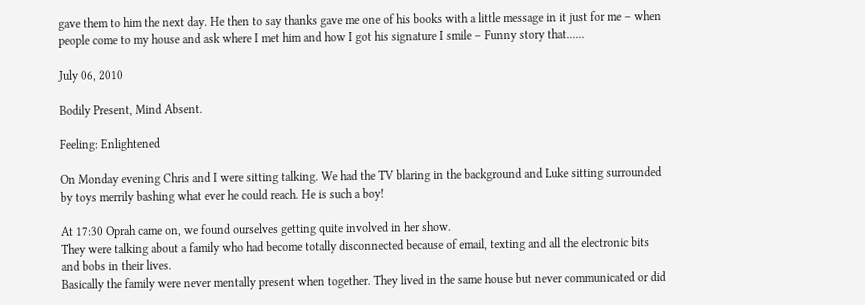gave them to him the next day. He then to say thanks gave me one of his books with a little message in it just for me – when people come to my house and ask where I met him and how I got his signature I smile – Funny story that......

July 06, 2010

Bodily Present, Mind Absent.

Feeling: Enlightened

On Monday evening Chris and I were sitting talking. We had the TV blaring in the background and Luke sitting surrounded by toys merrily bashing what ever he could reach. He is such a boy!

At 17:30 Oprah came on, we found ourselves getting quite involved in her show.
They were talking about a family who had become totally disconnected because of email, texting and all the electronic bits and bobs in their lives.
Basically the family were never mentally present when together. They lived in the same house but never communicated or did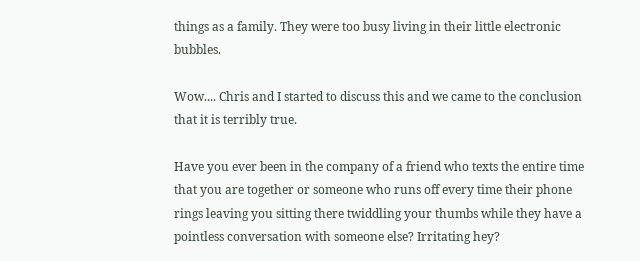things as a family. They were too busy living in their little electronic bubbles.

Wow.... Chris and I started to discuss this and we came to the conclusion that it is terribly true.

Have you ever been in the company of a friend who texts the entire time that you are together or someone who runs off every time their phone rings leaving you sitting there twiddling your thumbs while they have a pointless conversation with someone else? Irritating hey?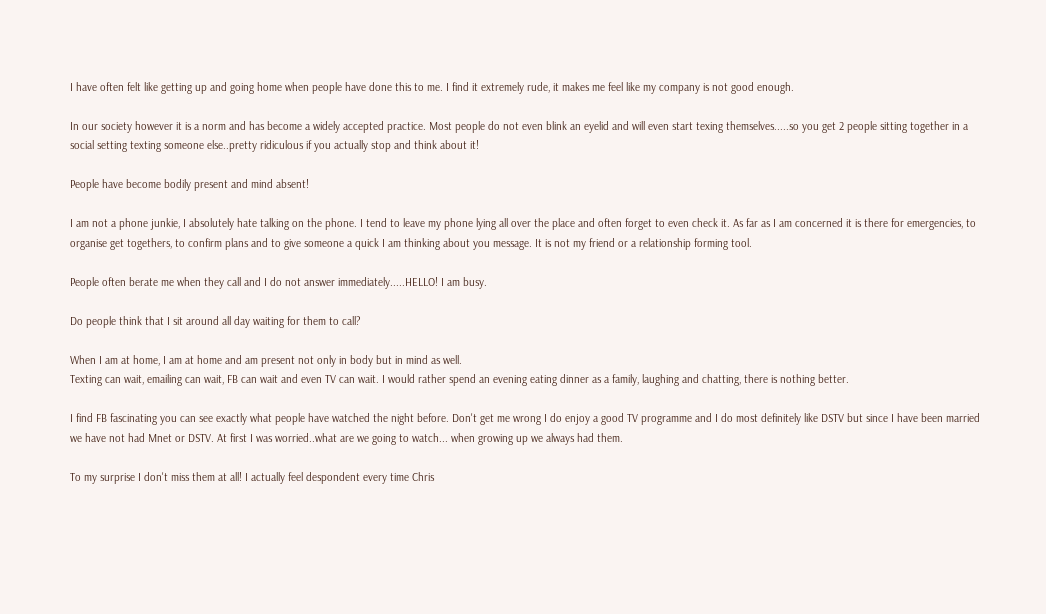I have often felt like getting up and going home when people have done this to me. I find it extremely rude, it makes me feel like my company is not good enough.

In our society however it is a norm and has become a widely accepted practice. Most people do not even blink an eyelid and will even start texing themselves.....so you get 2 people sitting together in a social setting texting someone else..pretty ridiculous if you actually stop and think about it!

People have become bodily present and mind absent!

I am not a phone junkie, I absolutely hate talking on the phone. I tend to leave my phone lying all over the place and often forget to even check it. As far as I am concerned it is there for emergencies, to organise get togethers, to confirm plans and to give someone a quick I am thinking about you message. It is not my friend or a relationship forming tool.

People often berate me when they call and I do not answer immediately.....HELLO! I am busy.

Do people think that I sit around all day waiting for them to call?

When I am at home, I am at home and am present not only in body but in mind as well.
Texting can wait, emailing can wait, FB can wait and even TV can wait. I would rather spend an evening eating dinner as a family, laughing and chatting, there is nothing better.

I find FB fascinating you can see exactly what people have watched the night before. Don't get me wrong I do enjoy a good TV programme and I do most definitely like DSTV but since I have been married we have not had Mnet or DSTV. At first I was worried..what are we going to watch... when growing up we always had them.

To my surprise I don't miss them at all! I actually feel despondent every time Chris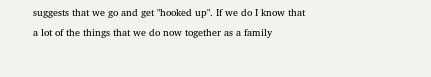suggests that we go and get "hooked up". If we do I know that a lot of the things that we do now together as a family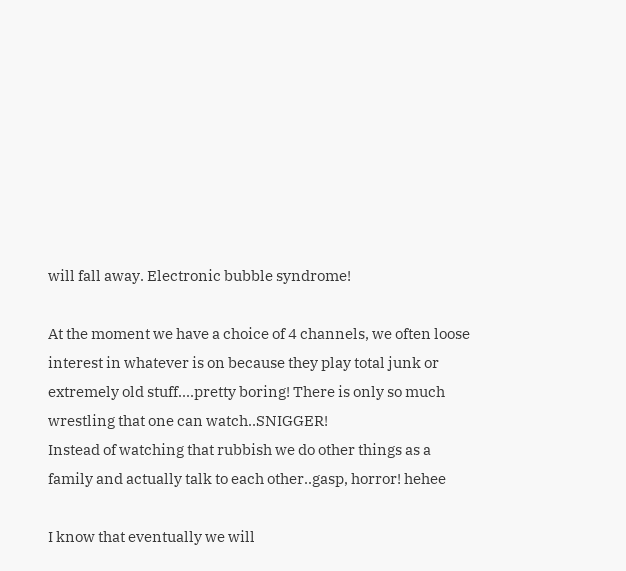will fall away. Electronic bubble syndrome!

At the moment we have a choice of 4 channels, we often loose interest in whatever is on because they play total junk or extremely old stuff....pretty boring! There is only so much wrestling that one can watch..SNIGGER!
Instead of watching that rubbish we do other things as a family and actually talk to each other..gasp, horror! hehee

I know that eventually we will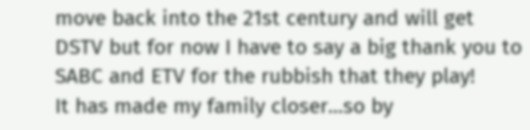move back into the 21st century and will get DSTV but for now I have to say a big thank you to SABC and ETV for the rubbish that they play!
It has made my family closer...so by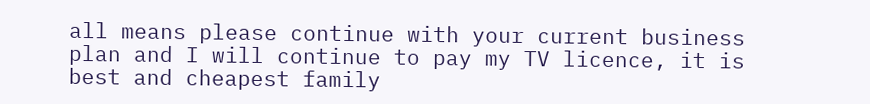all means please continue with your current business plan and I will continue to pay my TV licence, it is best and cheapest family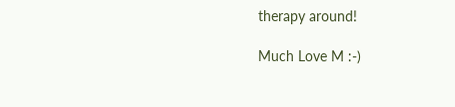therapy around!

Much Love M :-)